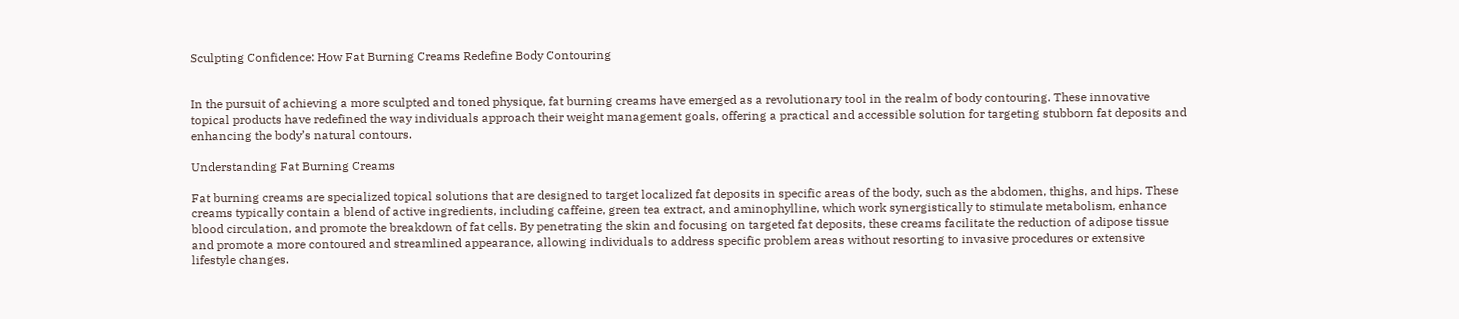Sculpting Confidence: How Fat Burning Creams Redefine Body Contouring


In the pursuit of achieving a more sculpted and toned physique, fat burning creams have emerged as a revolutionary tool in the realm of body contouring. These innovative topical products have redefined the way individuals approach their weight management goals, offering a practical and accessible solution for targeting stubborn fat deposits and enhancing the body’s natural contours.

Understanding Fat Burning Creams

Fat burning creams are specialized topical solutions that are designed to target localized fat deposits in specific areas of the body, such as the abdomen, thighs, and hips. These creams typically contain a blend of active ingredients, including caffeine, green tea extract, and aminophylline, which work synergistically to stimulate metabolism, enhance blood circulation, and promote the breakdown of fat cells. By penetrating the skin and focusing on targeted fat deposits, these creams facilitate the reduction of adipose tissue and promote a more contoured and streamlined appearance, allowing individuals to address specific problem areas without resorting to invasive procedures or extensive lifestyle changes.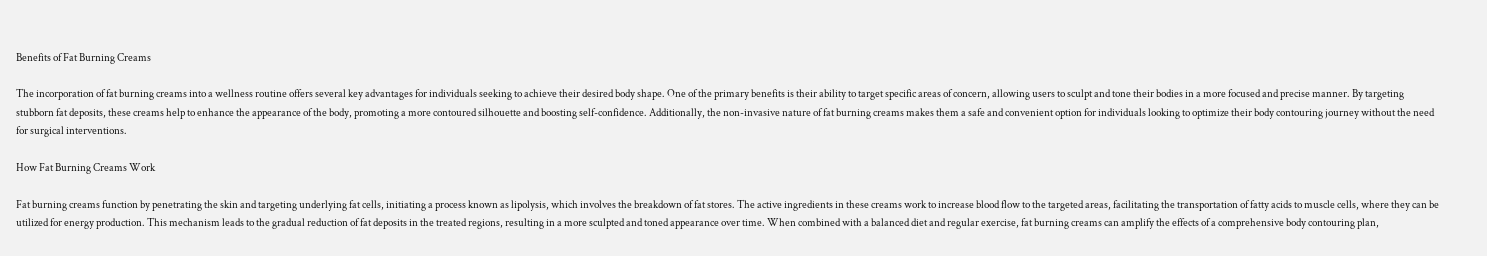Benefits of Fat Burning Creams

The incorporation of fat burning creams into a wellness routine offers several key advantages for individuals seeking to achieve their desired body shape. One of the primary benefits is their ability to target specific areas of concern, allowing users to sculpt and tone their bodies in a more focused and precise manner. By targeting stubborn fat deposits, these creams help to enhance the appearance of the body, promoting a more contoured silhouette and boosting self-confidence. Additionally, the non-invasive nature of fat burning creams makes them a safe and convenient option for individuals looking to optimize their body contouring journey without the need for surgical interventions.

How Fat Burning Creams Work

Fat burning creams function by penetrating the skin and targeting underlying fat cells, initiating a process known as lipolysis, which involves the breakdown of fat stores. The active ingredients in these creams work to increase blood flow to the targeted areas, facilitating the transportation of fatty acids to muscle cells, where they can be utilized for energy production. This mechanism leads to the gradual reduction of fat deposits in the treated regions, resulting in a more sculpted and toned appearance over time. When combined with a balanced diet and regular exercise, fat burning creams can amplify the effects of a comprehensive body contouring plan,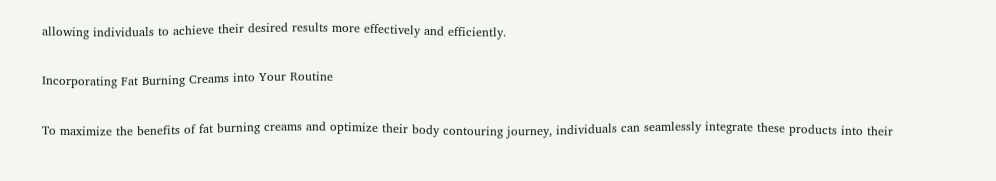allowing individuals to achieve their desired results more effectively and efficiently.

Incorporating Fat Burning Creams into Your Routine

To maximize the benefits of fat burning creams and optimize their body contouring journey, individuals can seamlessly integrate these products into their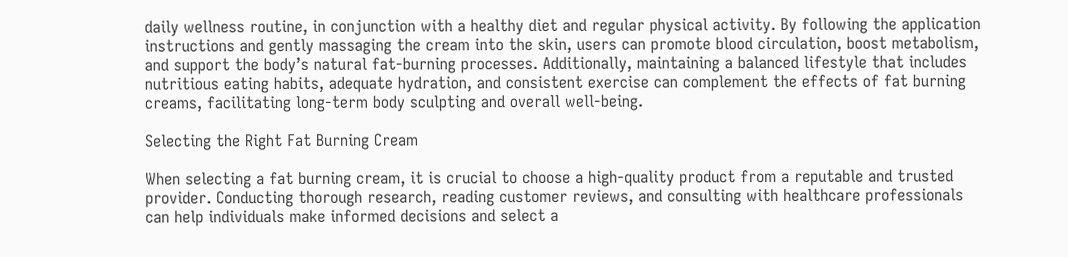daily wellness routine, in conjunction with a healthy diet and regular physical activity. By following the application instructions and gently massaging the cream into the skin, users can promote blood circulation, boost metabolism, and support the body’s natural fat-burning processes. Additionally, maintaining a balanced lifestyle that includes nutritious eating habits, adequate hydration, and consistent exercise can complement the effects of fat burning creams, facilitating long-term body sculpting and overall well-being.

Selecting the Right Fat Burning Cream

When selecting a fat burning cream, it is crucial to choose a high-quality product from a reputable and trusted provider. Conducting thorough research, reading customer reviews, and consulting with healthcare professionals can help individuals make informed decisions and select a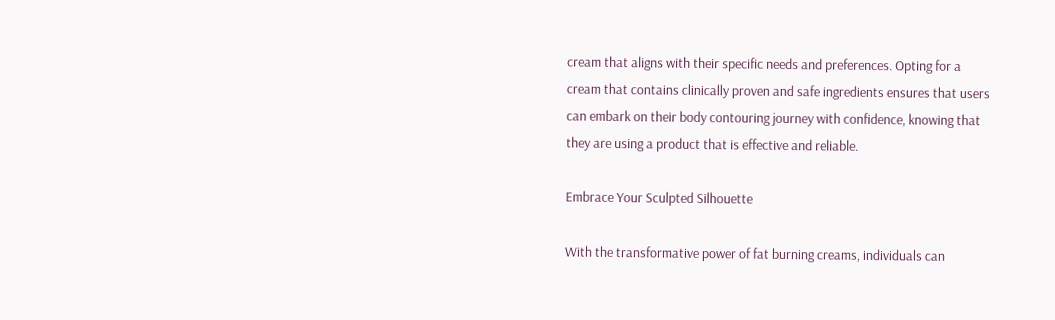cream that aligns with their specific needs and preferences. Opting for a cream that contains clinically proven and safe ingredients ensures that users can embark on their body contouring journey with confidence, knowing that they are using a product that is effective and reliable.

Embrace Your Sculpted Silhouette

With the transformative power of fat burning creams, individuals can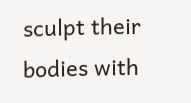sculpt their bodies with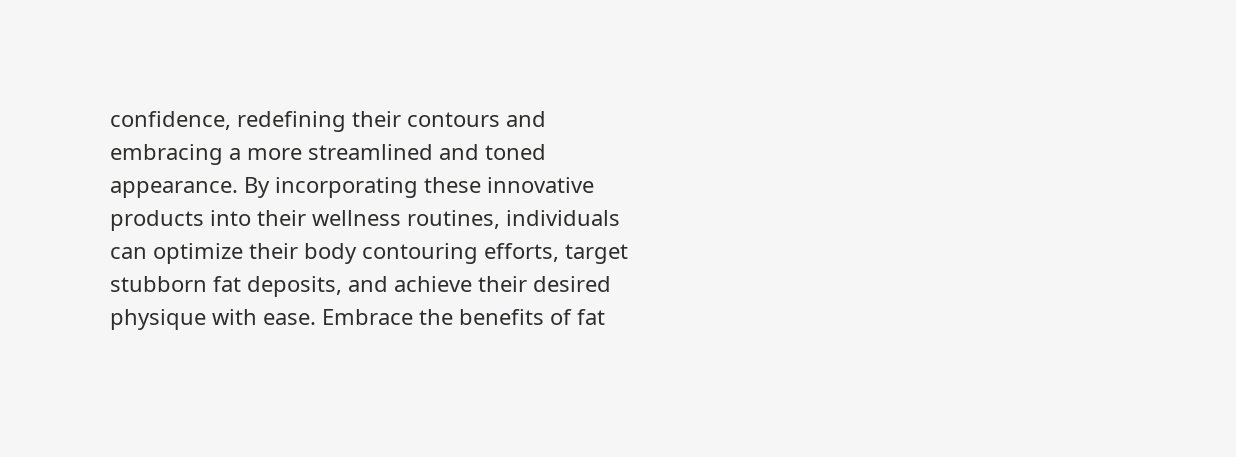confidence, redefining their contours and embracing a more streamlined and toned appearance. By incorporating these innovative products into their wellness routines, individuals can optimize their body contouring efforts, target stubborn fat deposits, and achieve their desired physique with ease. Embrace the benefits of fat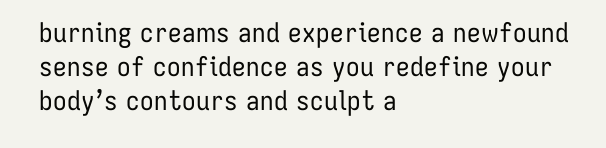burning creams and experience a newfound sense of confidence as you redefine your body’s contours and sculpt a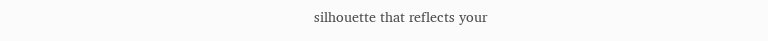silhouette that reflects your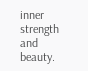inner strength and beauty.